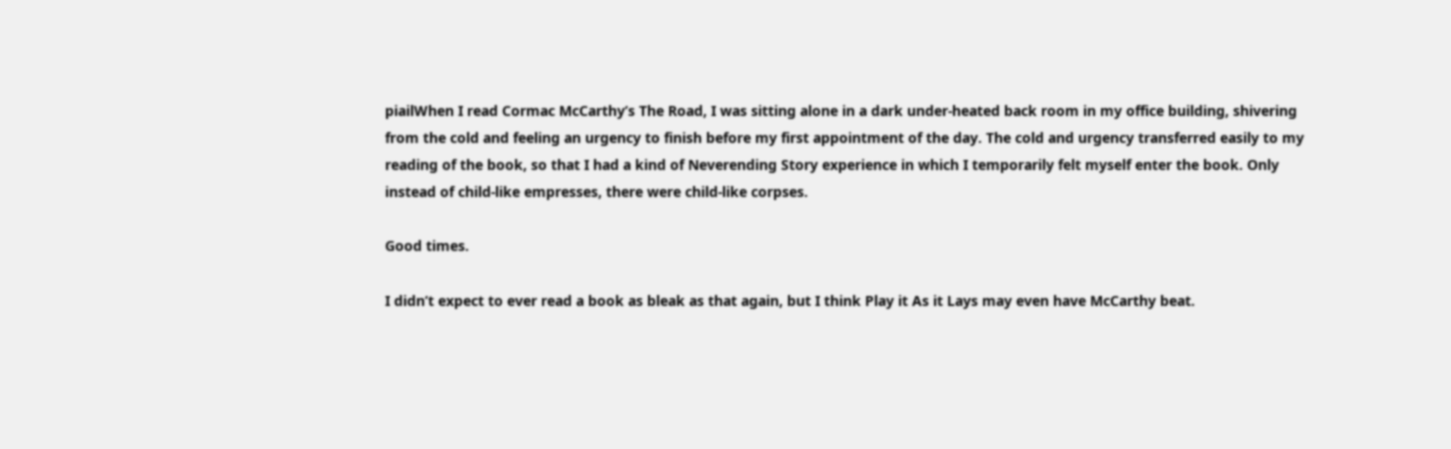piailWhen I read Cormac McCarthy’s The Road, I was sitting alone in a dark under-heated back room in my office building, shivering from the cold and feeling an urgency to finish before my first appointment of the day. The cold and urgency transferred easily to my reading of the book, so that I had a kind of Neverending Story experience in which I temporarily felt myself enter the book. Only instead of child-like empresses, there were child-like corpses.

Good times.

I didn’t expect to ever read a book as bleak as that again, but I think Play it As it Lays may even have McCarthy beat.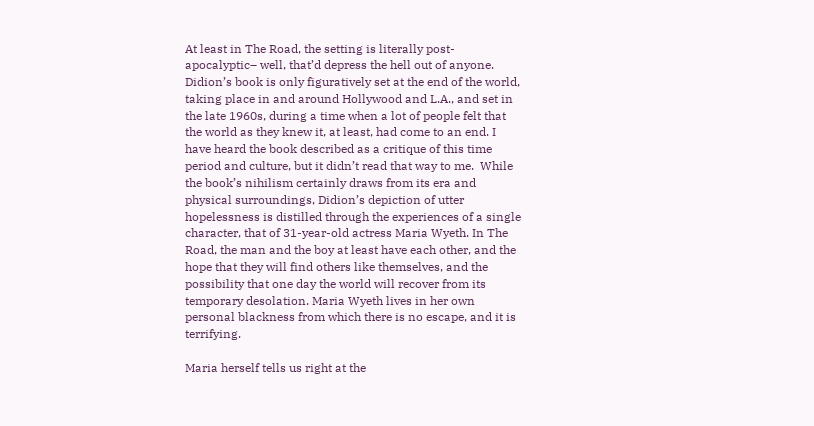At least in The Road, the setting is literally post-apocalyptic– well, that’d depress the hell out of anyone.  Didion’s book is only figuratively set at the end of the world, taking place in and around Hollywood and L.A., and set in the late 1960s, during a time when a lot of people felt that the world as they knew it, at least, had come to an end. I have heard the book described as a critique of this time period and culture, but it didn’t read that way to me.  While the book’s nihilism certainly draws from its era and physical surroundings, Didion’s depiction of utter hopelessness is distilled through the experiences of a single character, that of 31-year-old actress Maria Wyeth. In The Road, the man and the boy at least have each other, and the hope that they will find others like themselves, and the possibility that one day the world will recover from its temporary desolation. Maria Wyeth lives in her own personal blackness from which there is no escape, and it is terrifying.

Maria herself tells us right at the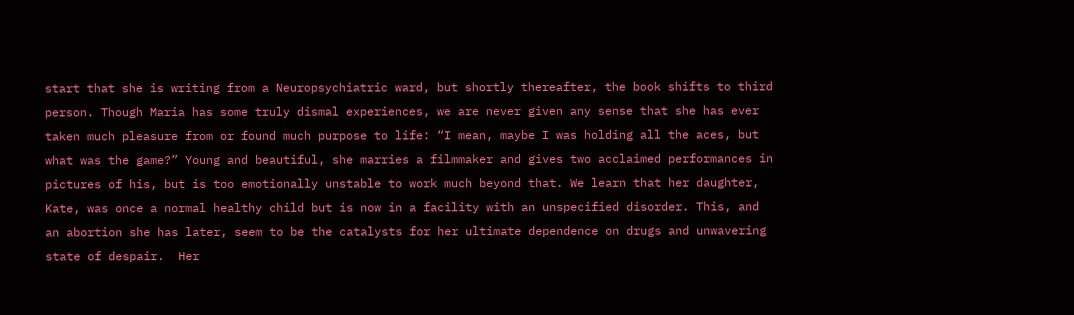start that she is writing from a Neuropsychiatric ward, but shortly thereafter, the book shifts to third person. Though Maria has some truly dismal experiences, we are never given any sense that she has ever taken much pleasure from or found much purpose to life: “I mean, maybe I was holding all the aces, but what was the game?” Young and beautiful, she marries a filmmaker and gives two acclaimed performances in pictures of his, but is too emotionally unstable to work much beyond that. We learn that her daughter, Kate, was once a normal healthy child but is now in a facility with an unspecified disorder. This, and an abortion she has later, seem to be the catalysts for her ultimate dependence on drugs and unwavering state of despair.  Her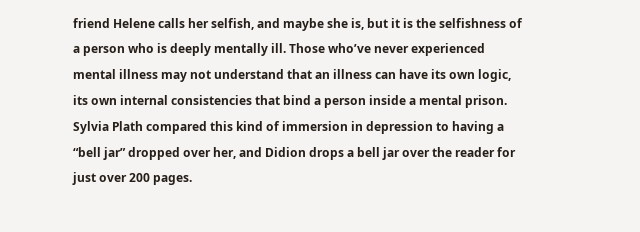friend Helene calls her selfish, and maybe she is, but it is the selfishness of a person who is deeply mentally ill. Those who’ve never experienced mental illness may not understand that an illness can have its own logic, its own internal consistencies that bind a person inside a mental prison. Sylvia Plath compared this kind of immersion in depression to having a “bell jar” dropped over her, and Didion drops a bell jar over the reader for just over 200 pages.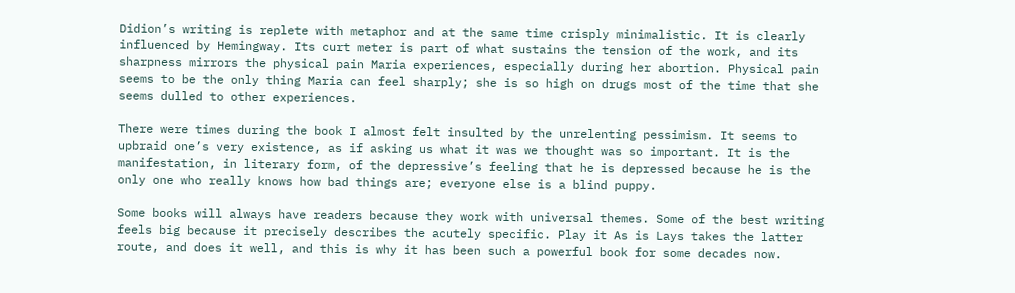Didion’s writing is replete with metaphor and at the same time crisply minimalistic. It is clearly influenced by Hemingway. Its curt meter is part of what sustains the tension of the work, and its sharpness mirrors the physical pain Maria experiences, especially during her abortion. Physical pain seems to be the only thing Maria can feel sharply; she is so high on drugs most of the time that she seems dulled to other experiences.

There were times during the book I almost felt insulted by the unrelenting pessimism. It seems to upbraid one’s very existence, as if asking us what it was we thought was so important. It is the manifestation, in literary form, of the depressive’s feeling that he is depressed because he is the only one who really knows how bad things are; everyone else is a blind puppy.

Some books will always have readers because they work with universal themes. Some of the best writing feels big because it precisely describes the acutely specific. Play it As is Lays takes the latter route, and does it well, and this is why it has been such a powerful book for some decades now.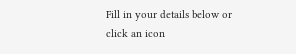Fill in your details below or click an icon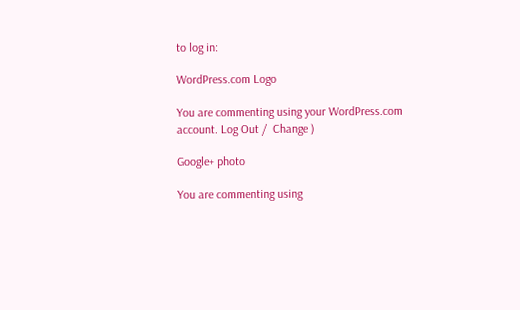to log in:

WordPress.com Logo

You are commenting using your WordPress.com account. Log Out /  Change )

Google+ photo

You are commenting using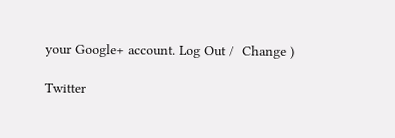your Google+ account. Log Out /  Change )

Twitter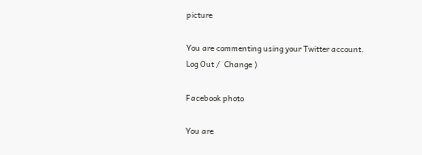picture

You are commenting using your Twitter account. Log Out /  Change )

Facebook photo

You are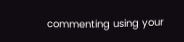commenting using your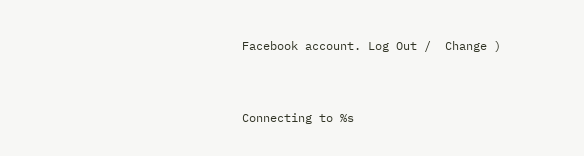Facebook account. Log Out /  Change )


Connecting to %s